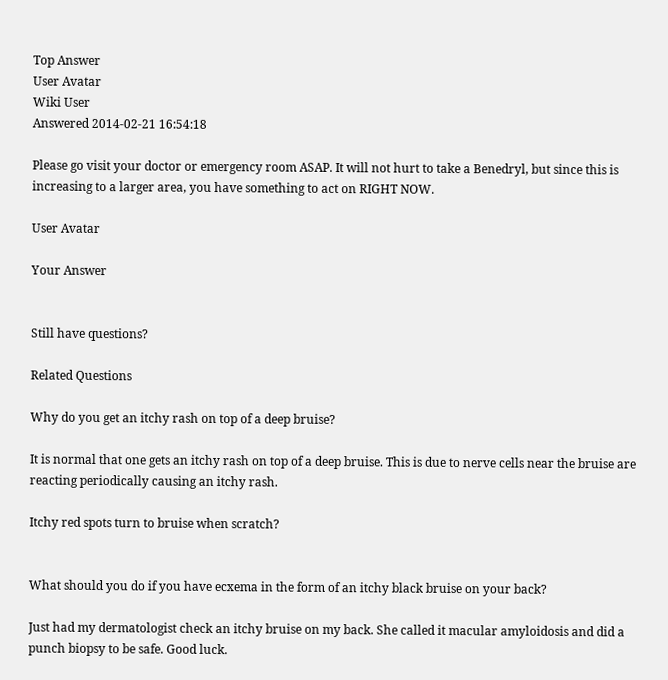Top Answer
User Avatar
Wiki User
Answered 2014-02-21 16:54:18

Please go visit your doctor or emergency room ASAP. It will not hurt to take a Benedryl, but since this is increasing to a larger area, you have something to act on RIGHT NOW.

User Avatar

Your Answer


Still have questions?

Related Questions

Why do you get an itchy rash on top of a deep bruise?

It is normal that one gets an itchy rash on top of a deep bruise. This is due to nerve cells near the bruise are reacting periodically causing an itchy rash.

Itchy red spots turn to bruise when scratch?


What should you do if you have ecxema in the form of an itchy black bruise on your back?

Just had my dermatologist check an itchy bruise on my back. She called it macular amyloidosis and did a punch biopsy to be safe. Good luck.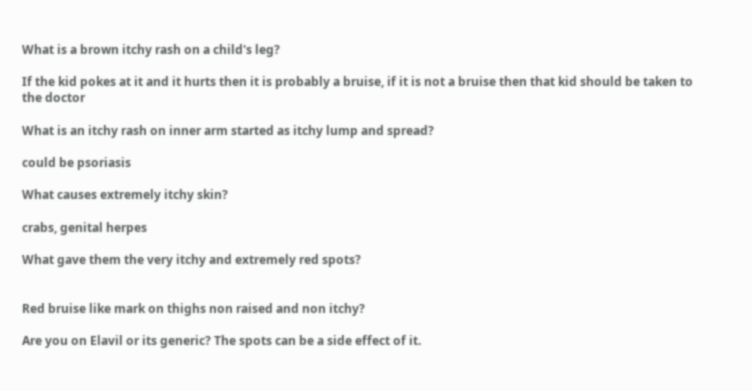What is a brown itchy rash on a child's leg?

If the kid pokes at it and it hurts then it is probably a bruise, if it is not a bruise then that kid should be taken to the doctor

What is an itchy rash on inner arm started as itchy lump and spread?

could be psoriasis

What causes extremely itchy skin?

crabs, genital herpes

What gave them the very itchy and extremely red spots?


Red bruise like mark on thighs non raised and non itchy?

Are you on Elavil or its generic? The spots can be a side effect of it.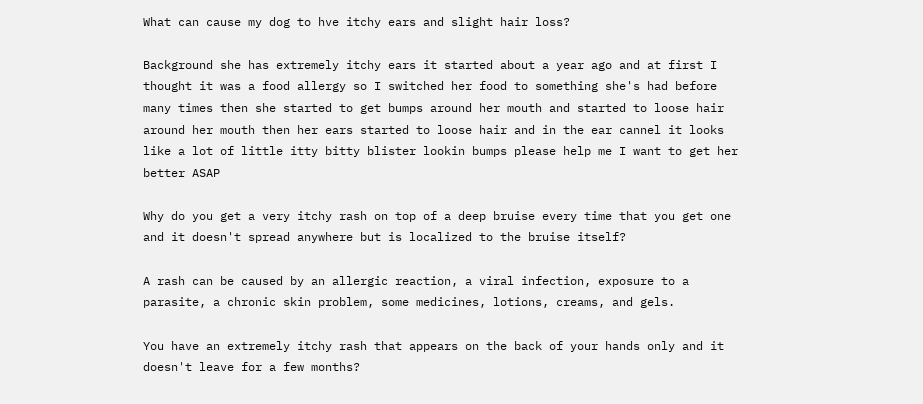What can cause my dog to hve itchy ears and slight hair loss?

Background she has extremely itchy ears it started about a year ago and at first I thought it was a food allergy so I switched her food to something she's had before many times then she started to get bumps around her mouth and started to loose hair around her mouth then her ears started to loose hair and in the ear cannel it looks like a lot of little itty bitty blister lookin bumps please help me I want to get her better ASAP

Why do you get a very itchy rash on top of a deep bruise every time that you get one and it doesn't spread anywhere but is localized to the bruise itself?

A rash can be caused by an allergic reaction, a viral infection, exposure to a parasite, a chronic skin problem, some medicines, lotions, creams, and gels.

You have an extremely itchy rash that appears on the back of your hands only and it doesn't leave for a few months?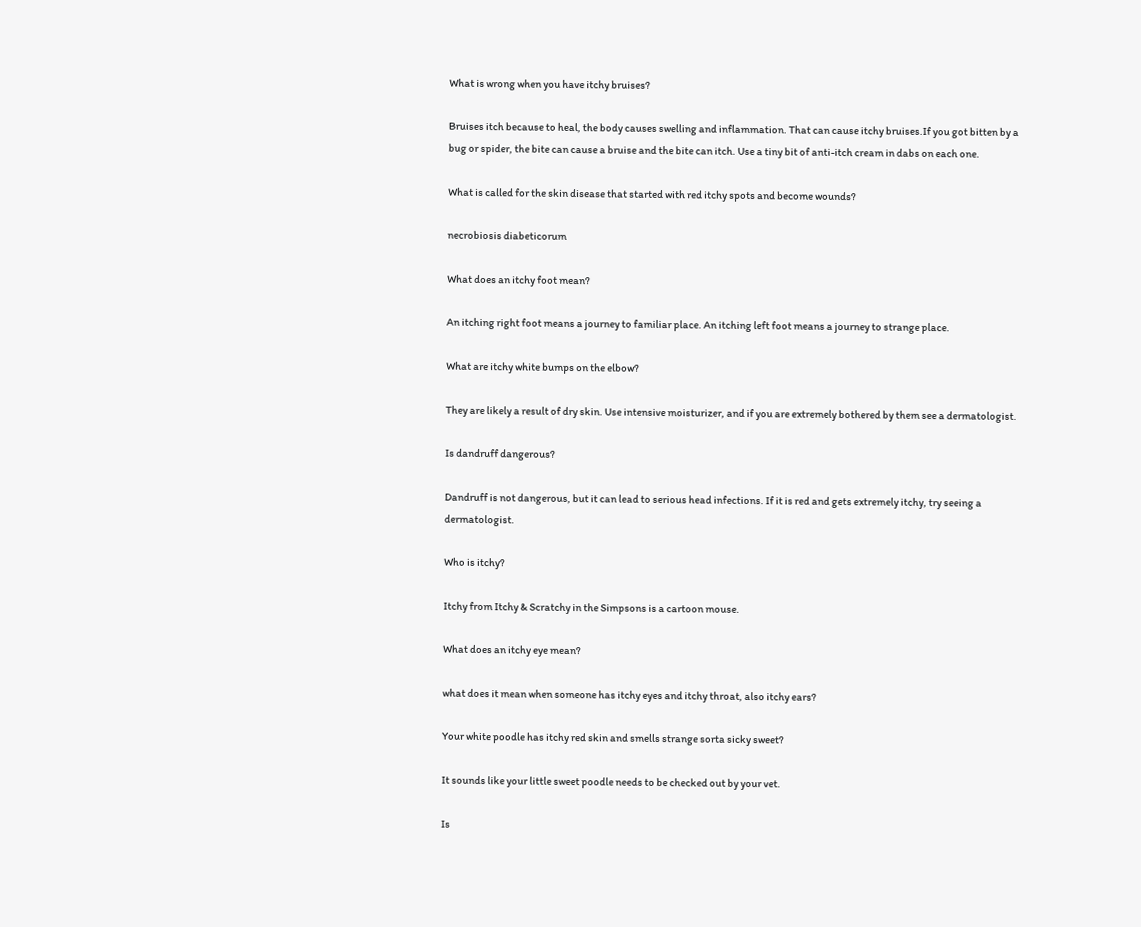What is wrong when you have itchy bruises?

Bruises itch because to heal, the body causes swelling and inflammation. That can cause itchy bruises.If you got bitten by a bug or spider, the bite can cause a bruise and the bite can itch. Use a tiny bit of anti-itch cream in dabs on each one.

What is called for the skin disease that started with red itchy spots and become wounds?

necrobiosis diabeticorum

What does an itchy foot mean?

An itching right foot means a journey to familiar place. An itching left foot means a journey to strange place.

What are itchy white bumps on the elbow?

They are likely a result of dry skin. Use intensive moisturizer, and if you are extremely bothered by them see a dermatologist.

Is dandruff dangerous?

Dandruff is not dangerous, but it can lead to serious head infections. If it is red and gets extremely itchy, try seeing a dermatologist.

Who is itchy?

Itchy from Itchy & Scratchy in the Simpsons is a cartoon mouse.

What does an itchy eye mean?

what does it mean when someone has itchy eyes and itchy throat, also itchy ears?

Your white poodle has itchy red skin and smells strange sorta sicky sweet?

It sounds like your little sweet poodle needs to be checked out by your vet.

Is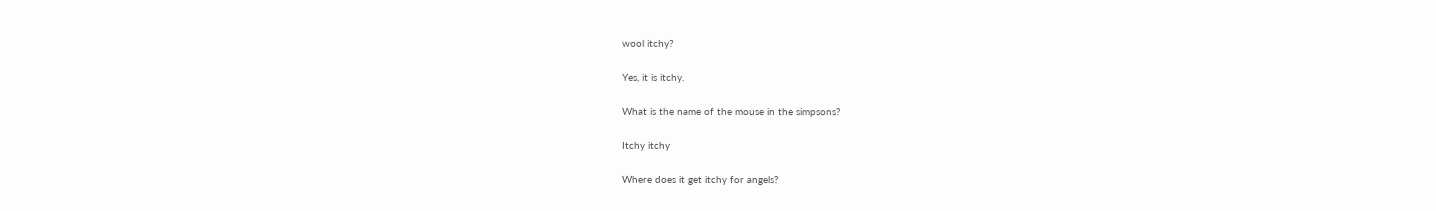wool itchy?

Yes, it is itchy.

What is the name of the mouse in the simpsons?

Itchy itchy

Where does it get itchy for angels?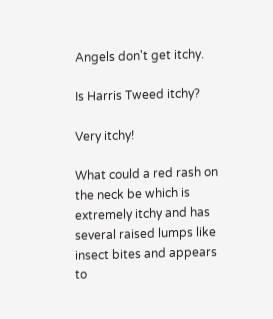Angels don't get itchy.

Is Harris Tweed itchy?

Very itchy!

What could a red rash on the neck be which is extremely itchy and has several raised lumps like insect bites and appears to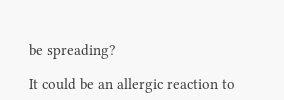be spreading?

It could be an allergic reaction to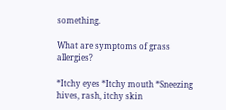something.

What are symptoms of grass allergies?

*Itchy eyes *Itchy mouth *Sneezing hives, rash, itchy skin